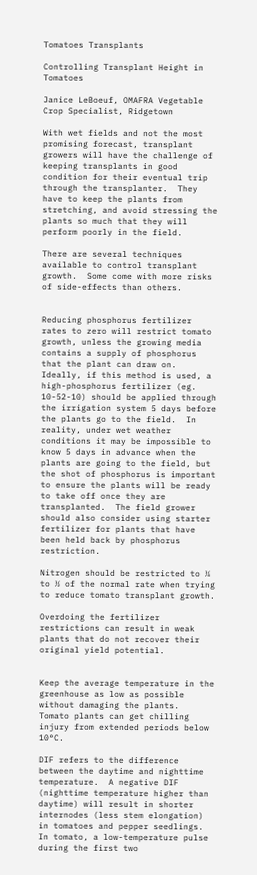Tomatoes Transplants

Controlling Transplant Height in Tomatoes

Janice LeBoeuf, OMAFRA Vegetable Crop Specialist, Ridgetown

With wet fields and not the most promising forecast, transplant growers will have the challenge of keeping transplants in good condition for their eventual trip through the transplanter.  They have to keep the plants from stretching, and avoid stressing the plants so much that they will perform poorly in the field.

There are several techniques available to control transplant growth.  Some come with more risks of side-effects than others.


Reducing phosphorus fertilizer rates to zero will restrict tomato growth, unless the growing media contains a supply of phosphorus that the plant can draw on.  Ideally, if this method is used, a high-phosphorus fertilizer (eg. 10-52-10) should be applied through the irrigation system 5 days before the plants go to the field.  In reality, under wet weather conditions it may be impossible to know 5 days in advance when the plants are going to the field, but the shot of phosphorus is important to ensure the plants will be ready to take off once they are transplanted.  The field grower should also consider using starter fertilizer for plants that have been held back by phosphorus restriction.

Nitrogen should be restricted to ¼ to ½ of the normal rate when trying to reduce tomato transplant growth.

Overdoing the fertilizer restrictions can result in weak plants that do not recover their original yield potential.


Keep the average temperature in the greenhouse as low as possible without damaging the plants.  Tomato plants can get chilling injury from extended periods below 10°C.

DIF refers to the difference between the daytime and nighttime temperature.  A negative DIF (nighttime temperature higher than daytime) will result in shorter internodes (less stem elongation) in tomatoes and pepper seedlings.  In tomato, a low-temperature pulse during the first two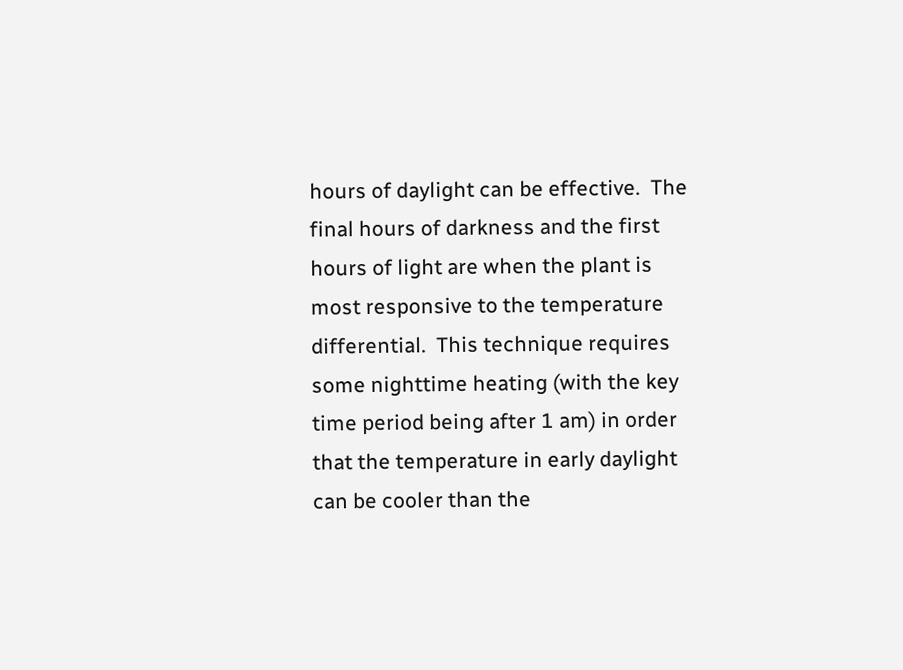hours of daylight can be effective.  The final hours of darkness and the first hours of light are when the plant is most responsive to the temperature differential.  This technique requires some nighttime heating (with the key time period being after 1 am) in order that the temperature in early daylight can be cooler than the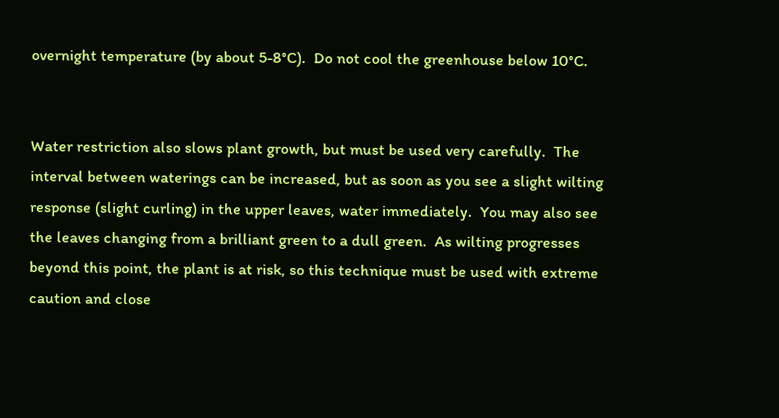overnight temperature (by about 5-8°C).  Do not cool the greenhouse below 10°C.


Water restriction also slows plant growth, but must be used very carefully.  The interval between waterings can be increased, but as soon as you see a slight wilting response (slight curling) in the upper leaves, water immediately.  You may also see the leaves changing from a brilliant green to a dull green.  As wilting progresses beyond this point, the plant is at risk, so this technique must be used with extreme caution and close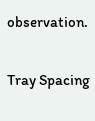observation.

Tray Spacing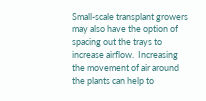Small-scale transplant growers may also have the option of spacing out the trays to increase airflow.  Increasing the movement of air around the plants can help to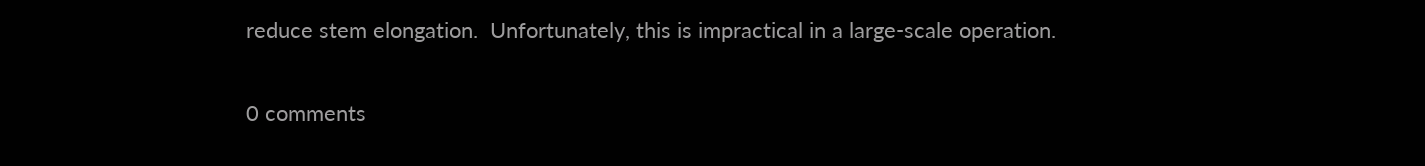reduce stem elongation.  Unfortunately, this is impractical in a large-scale operation.

0 comments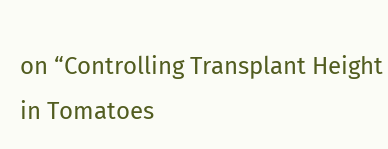on “Controlling Transplant Height in Tomatoes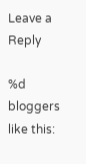Leave a Reply

%d bloggers like this: